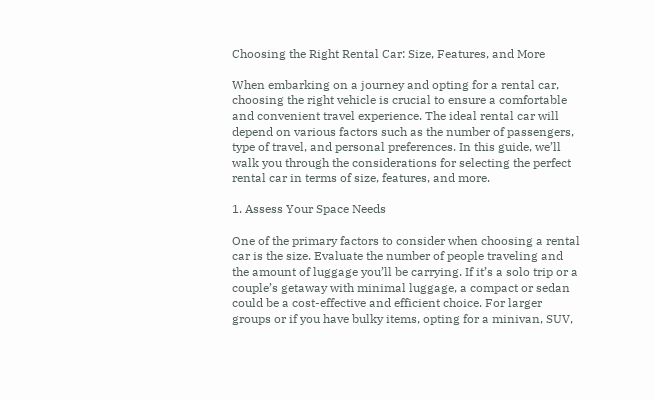Choosing the Right Rental Car: Size, Features, and More

When embarking on a journey and opting for a rental car, choosing the right vehicle is crucial to ensure a comfortable and convenient travel experience. The ideal rental car will depend on various factors such as the number of passengers, type of travel, and personal preferences. In this guide, we’ll walk you through the considerations for selecting the perfect rental car in terms of size, features, and more.

1. Assess Your Space Needs

One of the primary factors to consider when choosing a rental car is the size. Evaluate the number of people traveling and the amount of luggage you’ll be carrying. If it’s a solo trip or a couple’s getaway with minimal luggage, a compact or sedan could be a cost-effective and efficient choice. For larger groups or if you have bulky items, opting for a minivan, SUV,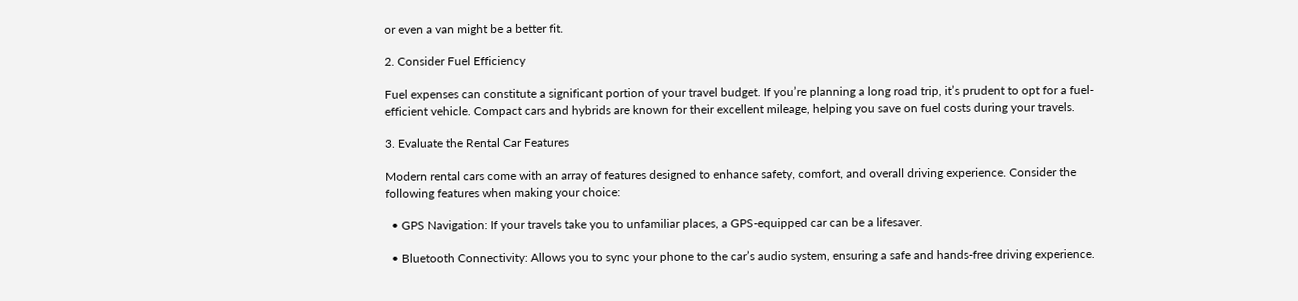or even a van might be a better fit.

2. Consider Fuel Efficiency

Fuel expenses can constitute a significant portion of your travel budget. If you’re planning a long road trip, it’s prudent to opt for a fuel-efficient vehicle. Compact cars and hybrids are known for their excellent mileage, helping you save on fuel costs during your travels.

3. Evaluate the Rental Car Features

Modern rental cars come with an array of features designed to enhance safety, comfort, and overall driving experience. Consider the following features when making your choice:

  • GPS Navigation: If your travels take you to unfamiliar places, a GPS-equipped car can be a lifesaver.

  • Bluetooth Connectivity: Allows you to sync your phone to the car’s audio system, ensuring a safe and hands-free driving experience.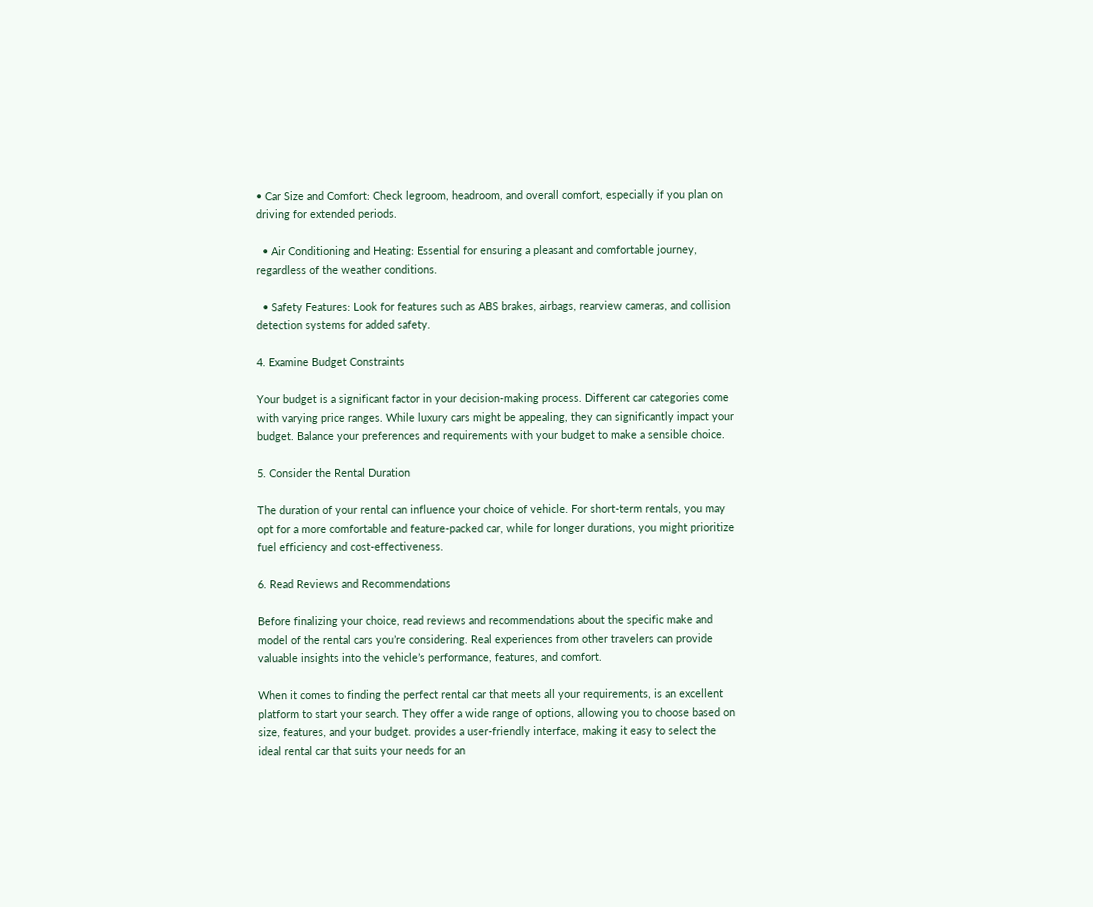• Car Size and Comfort: Check legroom, headroom, and overall comfort, especially if you plan on driving for extended periods.

  • Air Conditioning and Heating: Essential for ensuring a pleasant and comfortable journey, regardless of the weather conditions.

  • Safety Features: Look for features such as ABS brakes, airbags, rearview cameras, and collision detection systems for added safety.

4. Examine Budget Constraints

Your budget is a significant factor in your decision-making process. Different car categories come with varying price ranges. While luxury cars might be appealing, they can significantly impact your budget. Balance your preferences and requirements with your budget to make a sensible choice.

5. Consider the Rental Duration

The duration of your rental can influence your choice of vehicle. For short-term rentals, you may opt for a more comfortable and feature-packed car, while for longer durations, you might prioritize fuel efficiency and cost-effectiveness.

6. Read Reviews and Recommendations

Before finalizing your choice, read reviews and recommendations about the specific make and model of the rental cars you’re considering. Real experiences from other travelers can provide valuable insights into the vehicle’s performance, features, and comfort.

When it comes to finding the perfect rental car that meets all your requirements, is an excellent platform to start your search. They offer a wide range of options, allowing you to choose based on size, features, and your budget. provides a user-friendly interface, making it easy to select the ideal rental car that suits your needs for an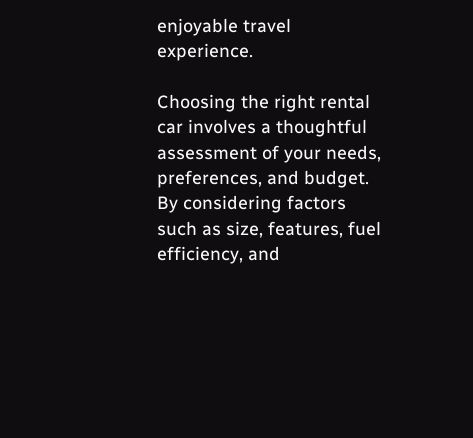enjoyable travel experience.

Choosing the right rental car involves a thoughtful assessment of your needs, preferences, and budget. By considering factors such as size, features, fuel efficiency, and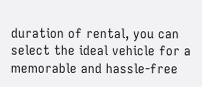duration of rental, you can select the ideal vehicle for a memorable and hassle-free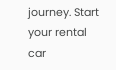journey. Start your rental car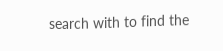search with to find the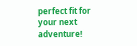perfect fit for your next adventure!